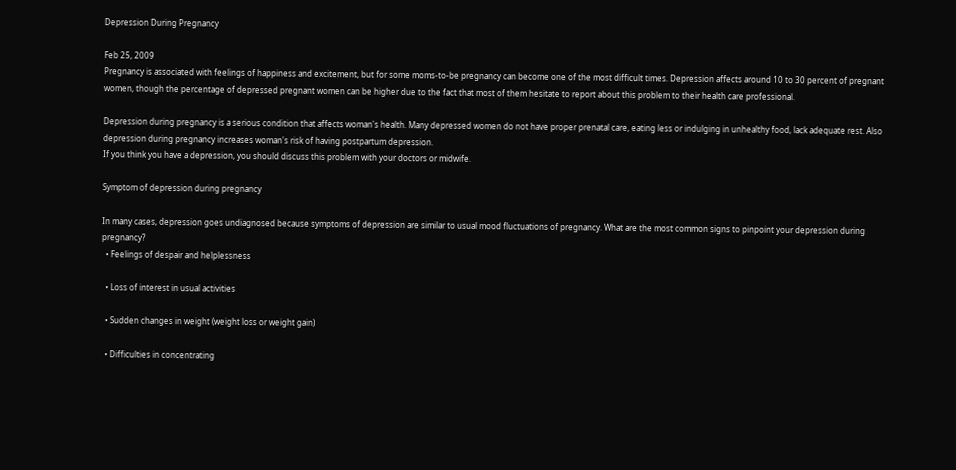Depression During Pregnancy

Feb 25, 2009
Pregnancy is associated with feelings of happiness and excitement, but for some moms-to-be pregnancy can become one of the most difficult times. Depression affects around 10 to 30 percent of pregnant women, though the percentage of depressed pregnant women can be higher due to the fact that most of them hesitate to report about this problem to their health care professional.

Depression during pregnancy is a serious condition that affects woman's health. Many depressed women do not have proper prenatal care, eating less or indulging in unhealthy food, lack adequate rest. Also depression during pregnancy increases woman's risk of having postpartum depression.
If you think you have a depression, you should discuss this problem with your doctors or midwife.

Symptom of depression during pregnancy

In many cases, depression goes undiagnosed because symptoms of depression are similar to usual mood fluctuations of pregnancy. What are the most common signs to pinpoint your depression during pregnancy?
  • Feelings of despair and helplessness

  • Loss of interest in usual activities

  • Sudden changes in weight (weight loss or weight gain)

  • Difficulties in concentrating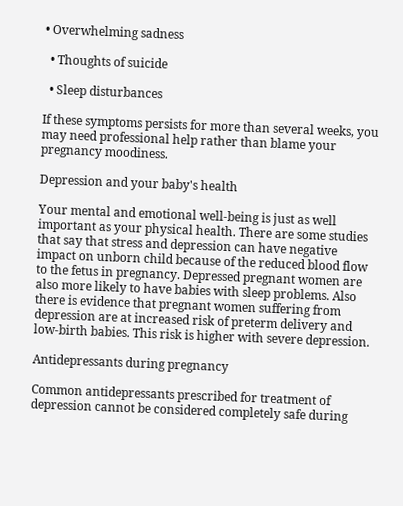• Overwhelming sadness

  • Thoughts of suicide

  • Sleep disturbances

If these symptoms persists for more than several weeks, you may need professional help rather than blame your pregnancy moodiness.

Depression and your baby's health

Your mental and emotional well-being is just as well important as your physical health. There are some studies that say that stress and depression can have negative impact on unborn child because of the reduced blood flow to the fetus in pregnancy. Depressed pregnant women are also more likely to have babies with sleep problems. Also there is evidence that pregnant women suffering from depression are at increased risk of preterm delivery and low-birth babies. This risk is higher with severe depression.

Antidepressants during pregnancy

Common antidepressants prescribed for treatment of depression cannot be considered completely safe during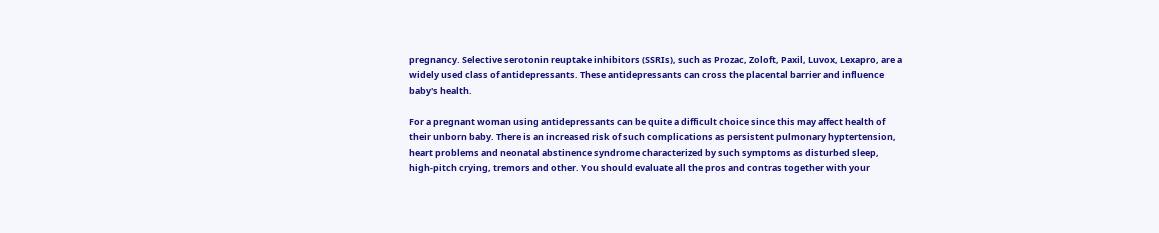pregnancy. Selective serotonin reuptake inhibitors (SSRIs), such as Prozac, Zoloft, Paxil, Luvox, Lexapro, are a widely used class of antidepressants. These antidepressants can cross the placental barrier and influence baby's health.

For a pregnant woman using antidepressants can be quite a difficult choice since this may affect health of their unborn baby. There is an increased risk of such complications as persistent pulmonary hyptertension, heart problems and neonatal abstinence syndrome characterized by such symptoms as disturbed sleep, high-pitch crying, tremors and other. You should evaluate all the pros and contras together with your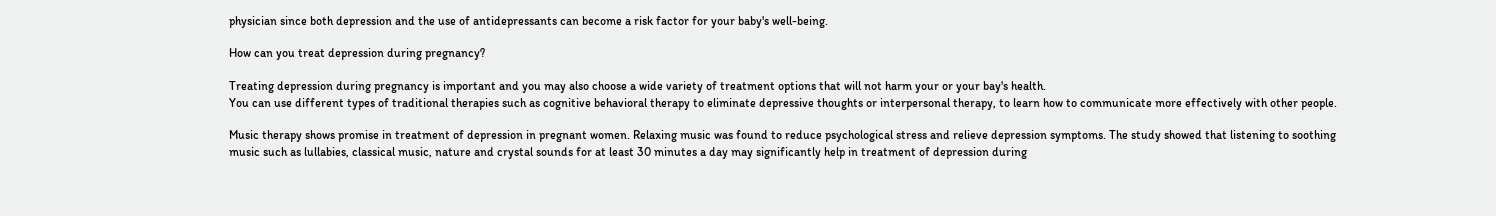physician since both depression and the use of antidepressants can become a risk factor for your baby's well-being.

How can you treat depression during pregnancy?

Treating depression during pregnancy is important and you may also choose a wide variety of treatment options that will not harm your or your bay's health.
You can use different types of traditional therapies such as cognitive behavioral therapy to eliminate depressive thoughts or interpersonal therapy, to learn how to communicate more effectively with other people.

Music therapy shows promise in treatment of depression in pregnant women. Relaxing music was found to reduce psychological stress and relieve depression symptoms. The study showed that listening to soothing music such as lullabies, classical music, nature and crystal sounds for at least 30 minutes a day may significantly help in treatment of depression during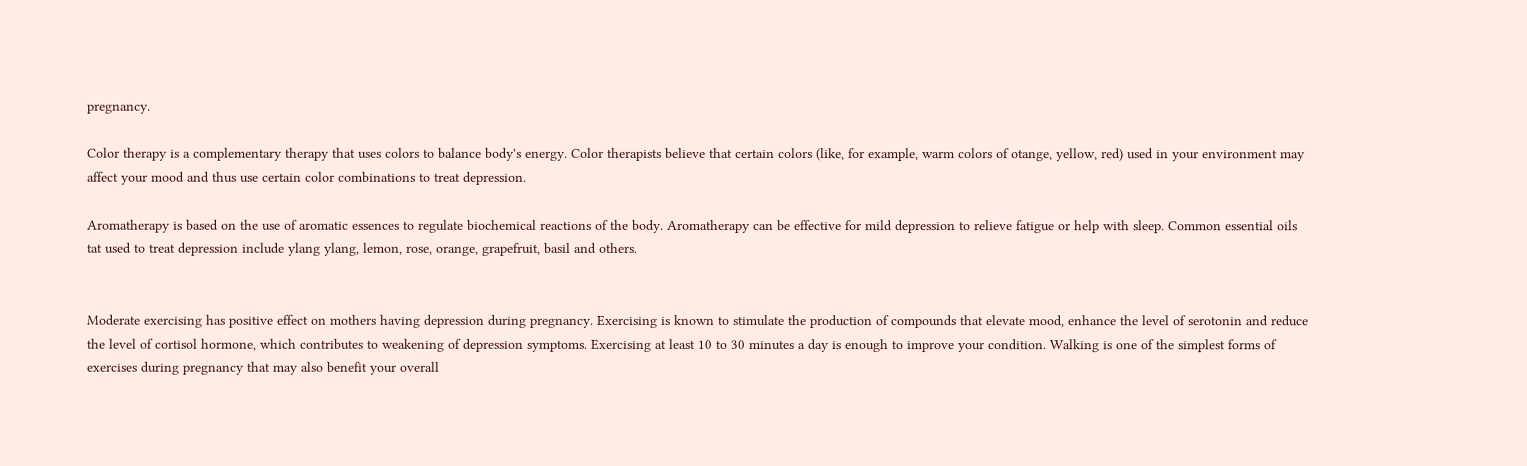pregnancy.

Color therapy is a complementary therapy that uses colors to balance body's energy. Color therapists believe that certain colors (like, for example, warm colors of otange, yellow, red) used in your environment may affect your mood and thus use certain color combinations to treat depression.

Aromatherapy is based on the use of aromatic essences to regulate biochemical reactions of the body. Aromatherapy can be effective for mild depression to relieve fatigue or help with sleep. Common essential oils tat used to treat depression include ylang ylang, lemon, rose, orange, grapefruit, basil and others.


Moderate exercising has positive effect on mothers having depression during pregnancy. Exercising is known to stimulate the production of compounds that elevate mood, enhance the level of serotonin and reduce the level of cortisol hormone, which contributes to weakening of depression symptoms. Exercising at least 10 to 30 minutes a day is enough to improve your condition. Walking is one of the simplest forms of exercises during pregnancy that may also benefit your overall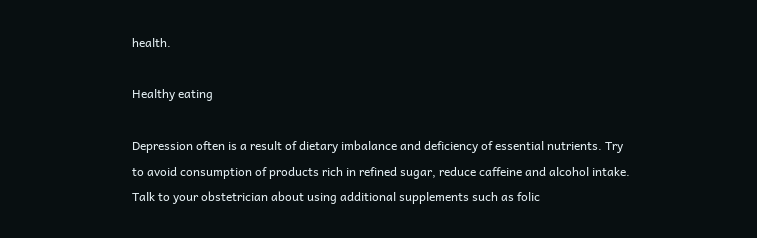health.

Healthy eating

Depression often is a result of dietary imbalance and deficiency of essential nutrients. Try to avoid consumption of products rich in refined sugar, reduce caffeine and alcohol intake. Talk to your obstetrician about using additional supplements such as folic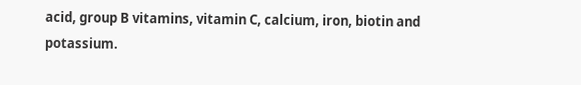acid, group B vitamins, vitamin C, calcium, iron, biotin and potassium.